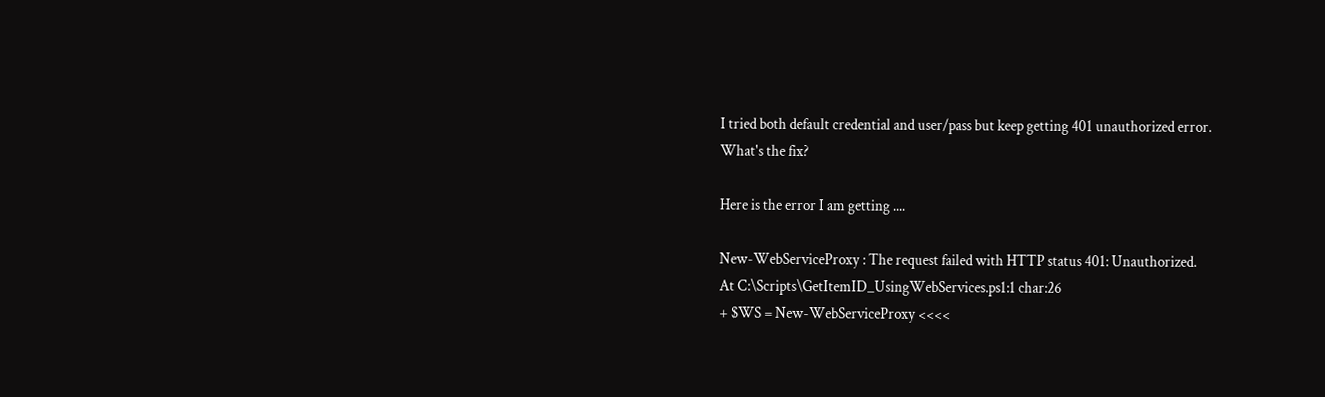I tried both default credential and user/pass but keep getting 401 unauthorized error. What's the fix?

Here is the error I am getting ....

New-WebServiceProxy : The request failed with HTTP status 401: Unauthorized.
At C:\Scripts\GetItemID_UsingWebServices.ps1:1 char:26
+ $WS = New-WebServiceProxy <<<<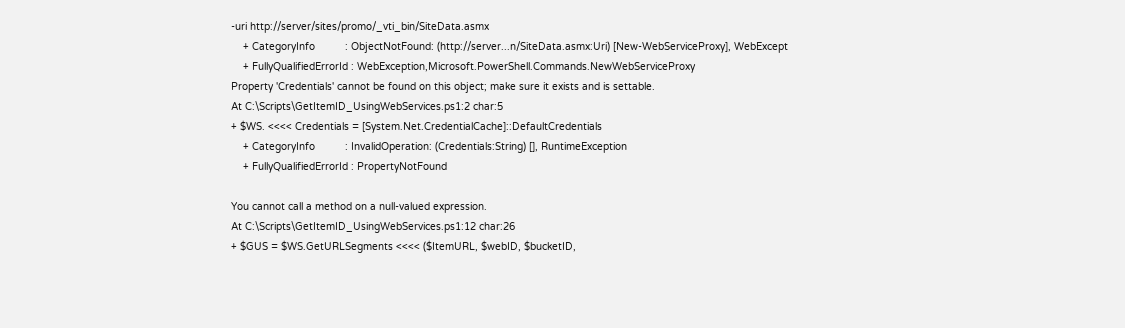-uri http://server/sites/promo/_vti_bin/SiteData.asmx
    + CategoryInfo          : ObjectNotFound: (http://server...n/SiteData.asmx:Uri) [New-WebServiceProxy], WebExcept
    + FullyQualifiedErrorId : WebException,Microsoft.PowerShell.Commands.NewWebServiceProxy
Property 'Credentials' cannot be found on this object; make sure it exists and is settable.
At C:\Scripts\GetItemID_UsingWebServices.ps1:2 char:5
+ $WS. <<<< Credentials = [System.Net.CredentialCache]::DefaultCredentials
    + CategoryInfo          : InvalidOperation: (Credentials:String) [], RuntimeException
    + FullyQualifiedErrorId : PropertyNotFound

You cannot call a method on a null-valued expression.
At C:\Scripts\GetItemID_UsingWebServices.ps1:12 char:26
+ $GUS = $WS.GetURLSegments <<<< ($ItemURL, $webID, $bucketID,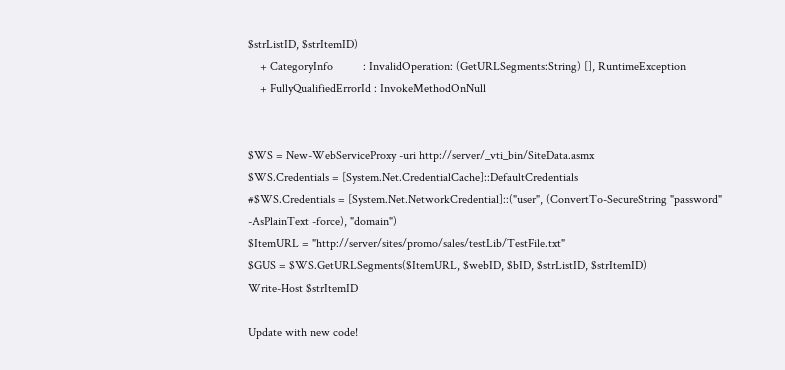$strListID, $strItemID)
    + CategoryInfo          : InvalidOperation: (GetURLSegments:String) [], RuntimeException
    + FullyQualifiedErrorId : InvokeMethodOnNull


$WS = New-WebServiceProxy -uri http://server/_vti_bin/SiteData.asmx
$WS.Credentials = [System.Net.CredentialCache]::DefaultCredentials
#$WS.Credentials = [System.Net.NetworkCredential]::("user", (ConvertTo-SecureString "password" -AsPlainText -force), "domain")
$ItemURL = "http://server/sites/promo/sales/testLib/TestFile.txt"
$GUS = $WS.GetURLSegments($ItemURL, $webID, $bID, $strListID, $strItemID)
Write-Host $strItemID

Update with new code!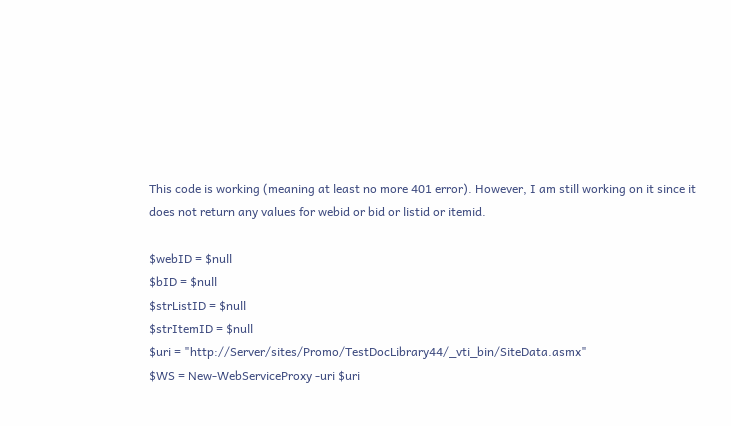This code is working (meaning at least no more 401 error). However, I am still working on it since it does not return any values for webid or bid or listid or itemid.

$webID = $null
$bID = $null
$strListID = $null
$strItemID = $null
$uri = "http://Server/sites/Promo/TestDocLibrary44/_vti_bin/SiteData.asmx"
$WS = New-WebServiceProxy -uri $uri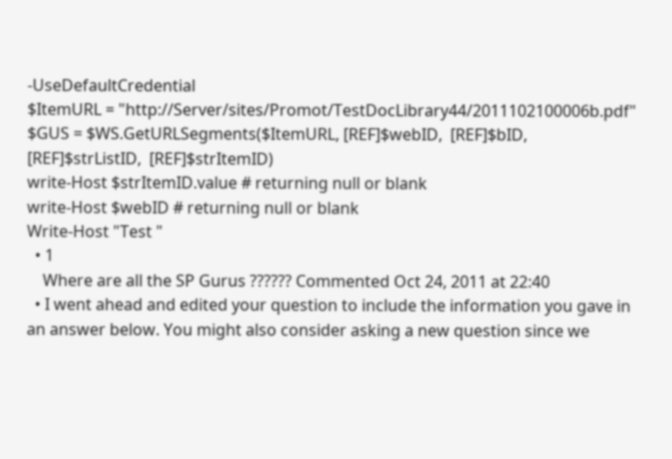-UseDefaultCredential
$ItemURL = "http://Server/sites/Promot/TestDocLibrary44/2011102100006b.pdf"
$GUS = $WS.GetURLSegments($ItemURL, [REF]$webID,  [REF]$bID,  [REF]$strListID,  [REF]$strItemID)
write-Host $strItemID.value # returning null or blank
write-Host $webID # returning null or blank
Write-Host "Test "
  • 1
    Where are all the SP Gurus ?????? Commented Oct 24, 2011 at 22:40
  • I went ahead and edited your question to include the information you gave in an answer below. You might also consider asking a new question since we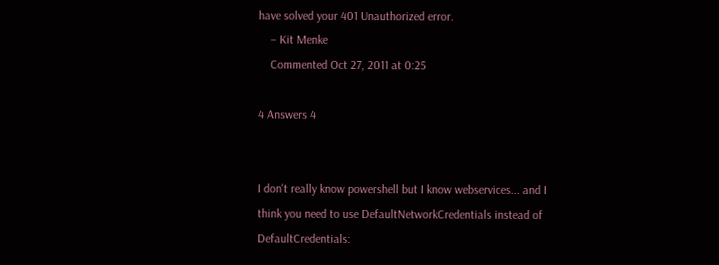have solved your 401 Unauthorized error.
    – Kit Menke
    Commented Oct 27, 2011 at 0:25

4 Answers 4


I don't really know powershell but I know webservices... and I think you need to use DefaultNetworkCredentials instead of DefaultCredentials: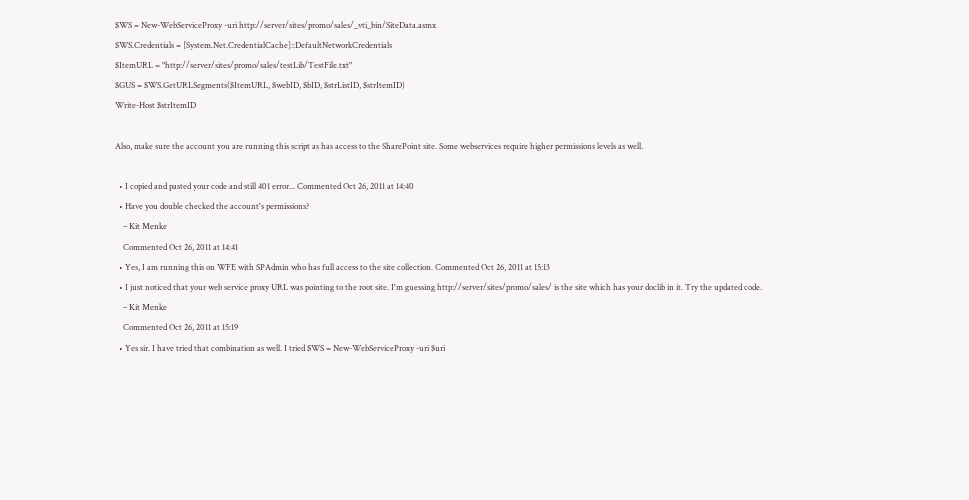$WS = New-WebServiceProxy -uri http://server/sites/promo/sales/_vti_bin/SiteData.asmx
$WS.Credentials = [System.Net.CredentialCache]::DefaultNetworkCredentials
$ItemURL = "http://server/sites/promo/sales/testLib/TestFile.txt"
$GUS = $WS.GetURLSegments($ItemURL, $webID, $bID, $strListID, $strItemID)
Write-Host $strItemID

Also, make sure the account you are running this script as has access to the SharePoint site. Some webservices require higher permissions levels as well.

  • I copied and pasted your code and still 401 error... Commented Oct 26, 2011 at 14:40
  • Have you double checked the account's permissions?
    – Kit Menke
    Commented Oct 26, 2011 at 14:41
  • Yes, I am running this on WFE with SPAdmin who has full access to the site collection. Commented Oct 26, 2011 at 15:13
  • I just noticed that your web service proxy URL was pointing to the root site. I'm guessing http://server/sites/promo/sales/ is the site which has your doclib in it. Try the updated code.
    – Kit Menke
    Commented Oct 26, 2011 at 15:19
  • Yes sir. I have tried that combination as well. I tried $WS = New-WebServiceProxy -uri $uri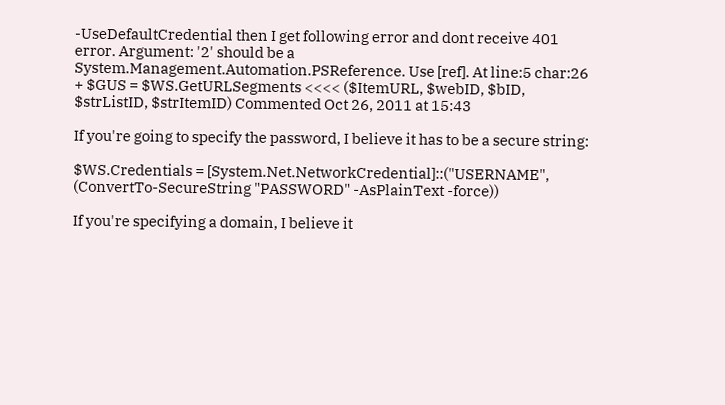-UseDefaultCredential then I get following error and dont receive 401 error. Argument: '2' should be a System.Management.Automation.PSReference. Use [ref]. At line:5 char:26 + $GUS = $WS.GetURLSegments <<<< ($ItemURL, $webID, $bID, $strListID, $strItemID) Commented Oct 26, 2011 at 15:43

If you're going to specify the password, I believe it has to be a secure string:

$WS.Credentials = [System.Net.NetworkCredential]::("USERNAME", (ConvertTo-SecureString "PASSWORD" -AsPlainText -force))

If you're specifying a domain, I believe it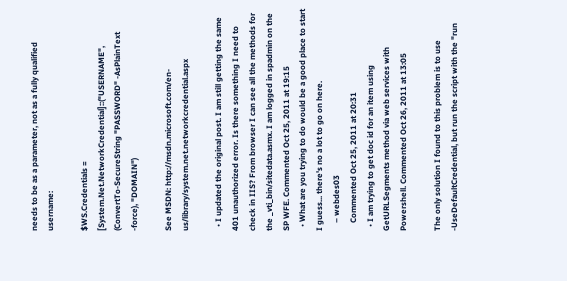needs to be as a parameter, not as a fully qualified username:

$WS.Credentials = [System.Net.NetworkCredential]::("USERNAME", (ConvertTo-SecureString "PASSWORD" -AsPlainText -force), "DOMAIN")

See MSDN: http://msdn.microsoft.com/en-us/library/system.net.networkcredential.aspx

  • I updated the original post. I am still getting the same 401 unauthorized error. Is there something I need to check in IIS? From browser I can see all the methods for the _vti_bin/sitedata.asmx. I am logged in spadmin on the SP WFE. Commented Oct 25, 2011 at 19:15
  • What are you trying to do would be a good place to start I guess... there's no a lot to go on here.
    – webdes03
    Commented Oct 25, 2011 at 20:31
  • I am trying to get doc id for an item using GetURLSegments method via web services with Powershell. Commented Oct 26, 2011 at 13:05

The only solution I found to this problem is to use -UseDefaultCredential, but run the script with the "run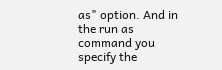as" option. And in the run as command you specify the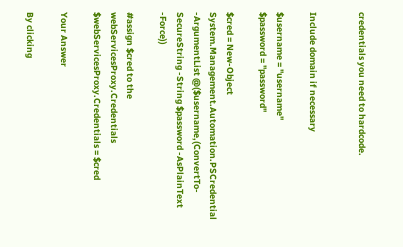credentials you need to hardcode.


Include domain if necessary

$username = "username"
$password = "password"

$cred = New-Object System.Management.Automation.PSCredential -ArgumentList @($username,(ConvertTo-SecureString -String $password -AsPlainText -Force))

#assign $cred to the webServicesProxy.Credentials
$webServicesProxy.Credentials = $cred

Your Answer

By clicking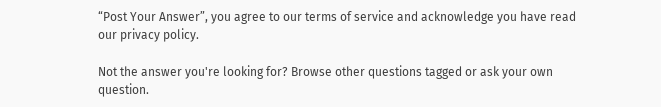“Post Your Answer”, you agree to our terms of service and acknowledge you have read our privacy policy.

Not the answer you're looking for? Browse other questions tagged or ask your own question.